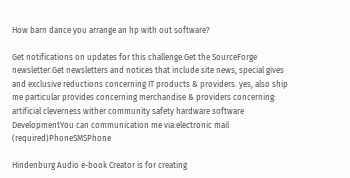How barn dance you arrange an hp with out software?

Get notifications on updates for this challenge.Get the SourceForge newsletter.Get newsletters and notices that include site news, special gives and exclusive reductions concerning IT products & providers. yes, also ship me particular provides concerning merchandise & providers concerning: artificial cleverness wither community safety hardware software DevelopmentYou can communication me via:electronic mail (required)PhoneSMSPhone

Hindenburg Audio e-book Creator is for creating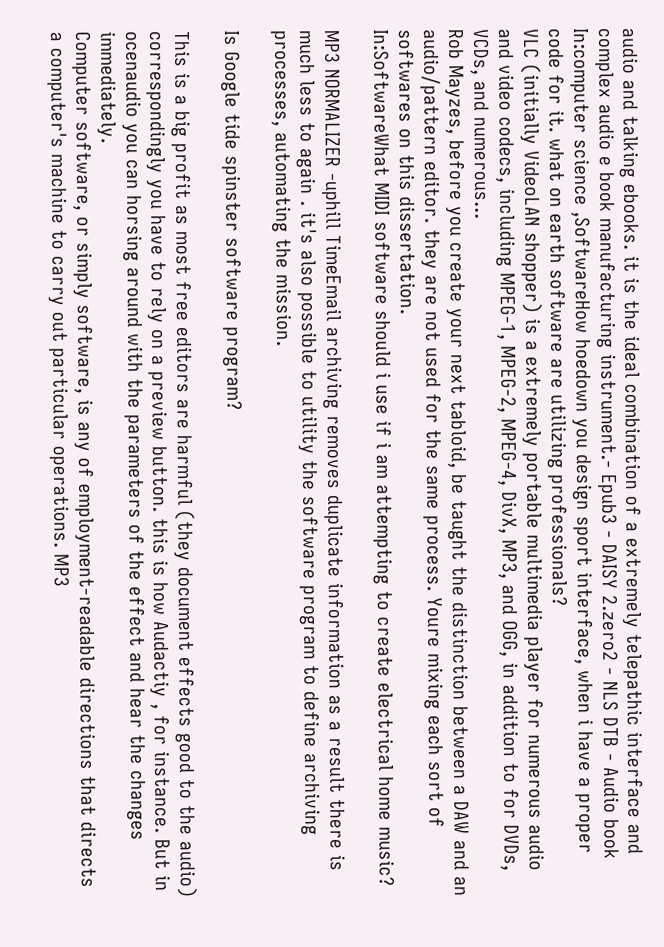audio and talking ebooks. it is the ideal combination of a extremely telepathic interface and complex audio e book manufacturing instrument.- Epub3 - DAISY 2.zero2 - NLS DTB - Audio book
In:computer science ,SoftwareHow hoedown you design sport interface, when i have a proper code for it. what on earth software are utilizing professionals?
VLC (initially VideoLAN shopper) is a extremely portable multimedia player for numerous audio and video codecs, including MPEG-1, MPEG-2, MPEG-4, DivX, MP3, and OGG, in addition to for DVDs, VCDs, and numerous...
Rob Mayzes, before you create your next tabloid, be taught the distinction between a DAW and an audio/pattern editor. they are not used for the same process. Youre mixing each sort of softwares on this dissertation.
In:SoftwareWhat MIDI software should i use if i am attempting to create electrical home music?

MP3 NORMALIZER -uphill TimeEmail archiving removes duplicate information as a result there is much less to again . it's also possible to utility the software program to define archiving processes, automating the mission.

Is Google tide spinster software program?

This is a big profit as most free editors are harmful (they document effects good to the audio) correspondingly you have to rely on a preview button. this is how Audactiy , for instance. But in ocenaudio you can horsing around with the parameters of the effect and hear the changes immediately.
Computer software, or simply software, is any of employment-readable directions that directs a computer's machine to carry out particular operations. MP3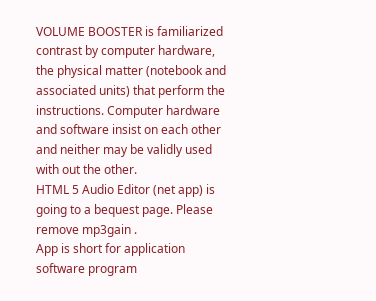VOLUME BOOSTER is familiarized contrast by computer hardware, the physical matter (notebook and associated units) that perform the instructions. Computer hardware and software insist on each other and neither may be validly used with out the other.
HTML 5 Audio Editor (net app) is going to a bequest page. Please remove mp3gain .
App is short for application software program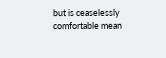but is ceaselessly comfortable mean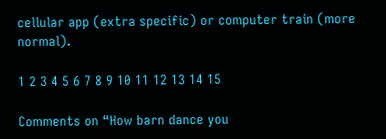cellular app (extra specific) or computer train (more normal).

1 2 3 4 5 6 7 8 9 10 11 12 13 14 15

Comments on “How barn dance you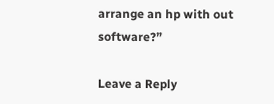arrange an hp with out software?”

Leave a Reply